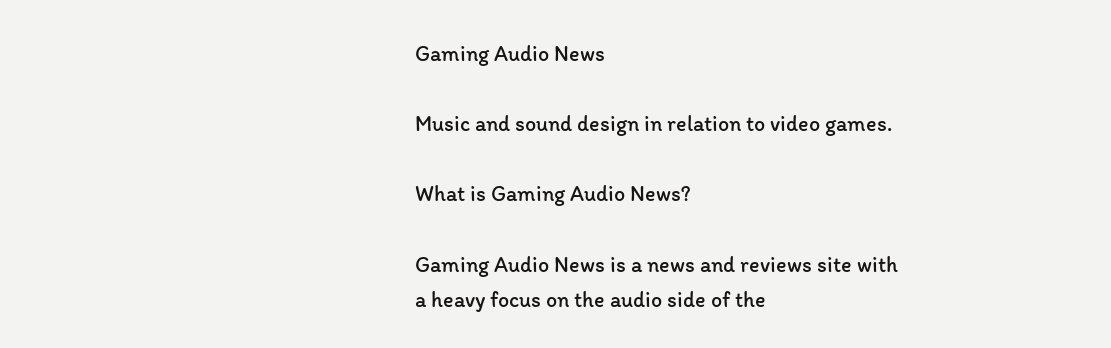Gaming Audio News

Music and sound design in relation to video games.

What is Gaming Audio News?

Gaming Audio News is a news and reviews site with a heavy focus on the audio side of the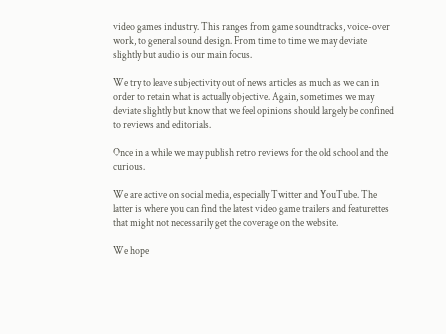video games industry. This ranges from game soundtracks, voice-over work, to general sound design. From time to time we may deviate slightly but audio is our main focus.

We try to leave subjectivity out of news articles as much as we can in order to retain what is actually objective. Again, sometimes we may deviate slightly but know that we feel opinions should largely be confined to reviews and editorials.

Once in a while we may publish retro reviews for the old school and the curious.

We are active on social media, especially Twitter and YouTube. The latter is where you can find the latest video game trailers and featurettes that might not necessarily get the coverage on the website.

We hope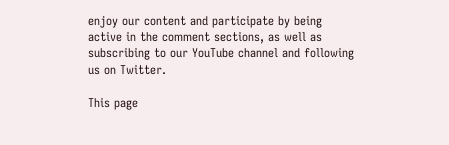enjoy our content and participate by being active in the comment sections, as well as subscribing to our YouTube channel and following us on Twitter.

This page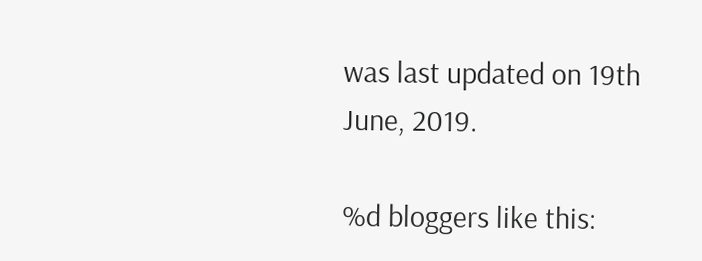was last updated on 19th June, 2019.

%d bloggers like this: